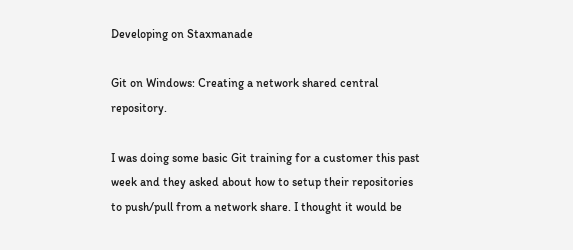Developing on Staxmanade

Git on Windows: Creating a network shared central repository.

I was doing some basic Git training for a customer this past week and they asked about how to setup their repositories to push/pull from a network share. I thought it would be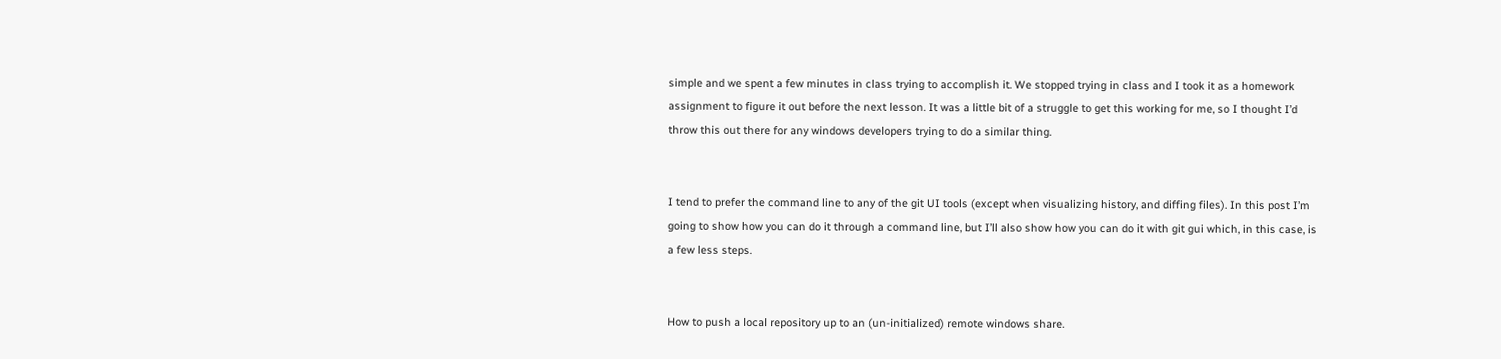simple and we spent a few minutes in class trying to accomplish it. We stopped trying in class and I took it as a homework assignment to figure it out before the next lesson. It was a little bit of a struggle to get this working for me, so I thought I’d throw this out there for any windows developers trying to do a similar thing.


I tend to prefer the command line to any of the git UI tools (except when visualizing history, and diffing files). In this post I’m going to show how you can do it through a command line, but I’ll also show how you can do it with git gui which, in this case, is a few less steps.


How to push a local repository up to an (un-initialized) remote windows share.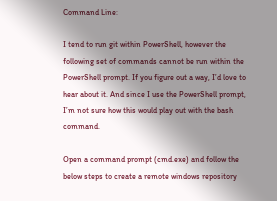Command Line:

I tend to run git within PowerShell, however the following set of commands cannot be run within the PowerShell prompt. If you figure out a way, I’d love to hear about it. And since I use the PowerShell prompt, I’m not sure how this would play out with the bash command.

Open a command prompt (cmd.exe) and follow the below steps to create a remote windows repository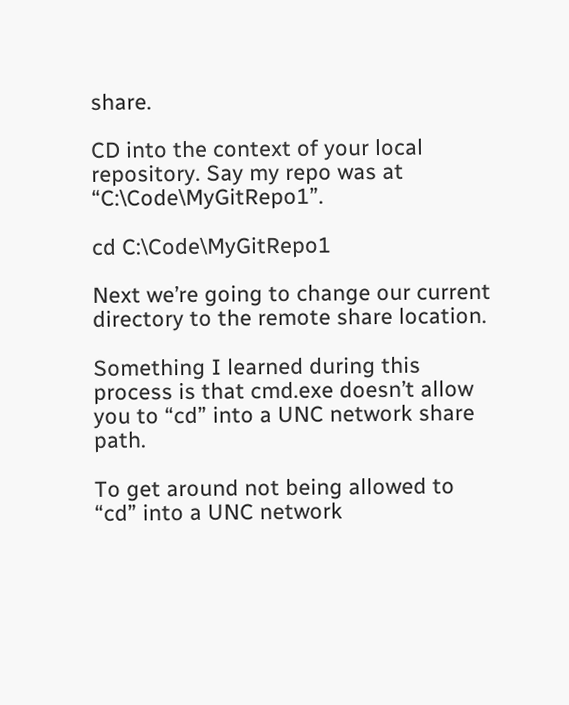share.

CD into the context of your local repository. Say my repo was at “C:\Code\MyGitRepo1”.

cd C:\Code\MyGitRepo1

Next we’re going to change our current directory to the remote share location.

Something I learned during this process is that cmd.exe doesn’t allow you to “cd” into a UNC network share path.

To get around not being allowed to “cd” into a UNC network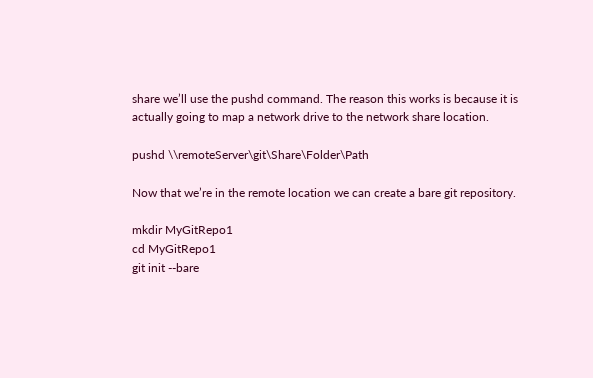share we’ll use the pushd command. The reason this works is because it is actually going to map a network drive to the network share location.

pushd \\remoteServer\git\Share\Folder\Path

Now that we’re in the remote location we can create a bare git repository.

mkdir MyGitRepo1
cd MyGitRepo1
git init --bare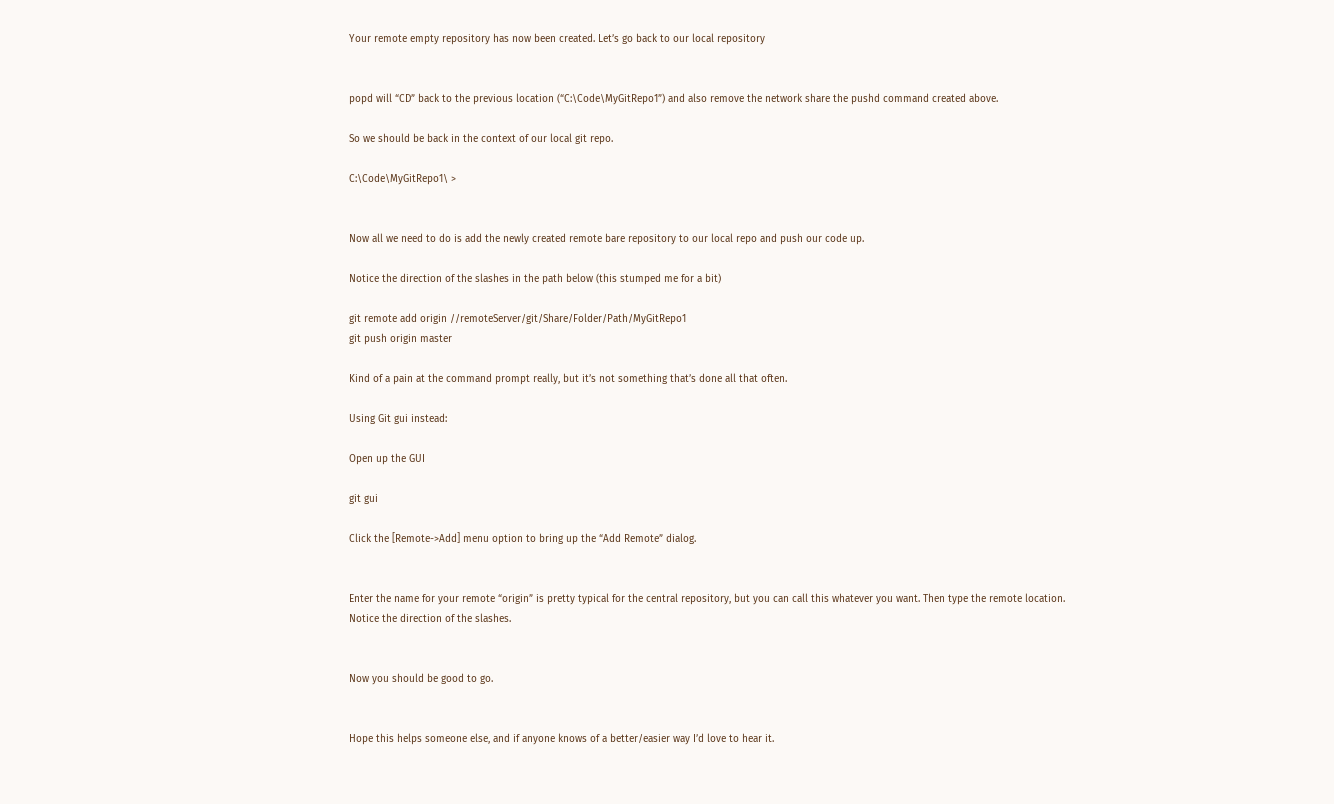Your remote empty repository has now been created. Let’s go back to our local repository


popd will “CD” back to the previous location (“C:\Code\MyGitRepo1”) and also remove the network share the pushd command created above.

So we should be back in the context of our local git repo.

C:\Code\MyGitRepo1\ >


Now all we need to do is add the newly created remote bare repository to our local repo and push our code up.

Notice the direction of the slashes in the path below (this stumped me for a bit)

git remote add origin //remoteServer/git/Share/Folder/Path/MyGitRepo1
git push origin master

Kind of a pain at the command prompt really, but it’s not something that’s done all that often.

Using Git gui instead:

Open up the GUI

git gui

Click the [Remote->Add] menu option to bring up the “Add Remote” dialog.


Enter the name for your remote “origin” is pretty typical for the central repository, but you can call this whatever you want. Then type the remote location. Notice the direction of the slashes.


Now you should be good to go.


Hope this helps someone else, and if anyone knows of a better/easier way I’d love to hear it.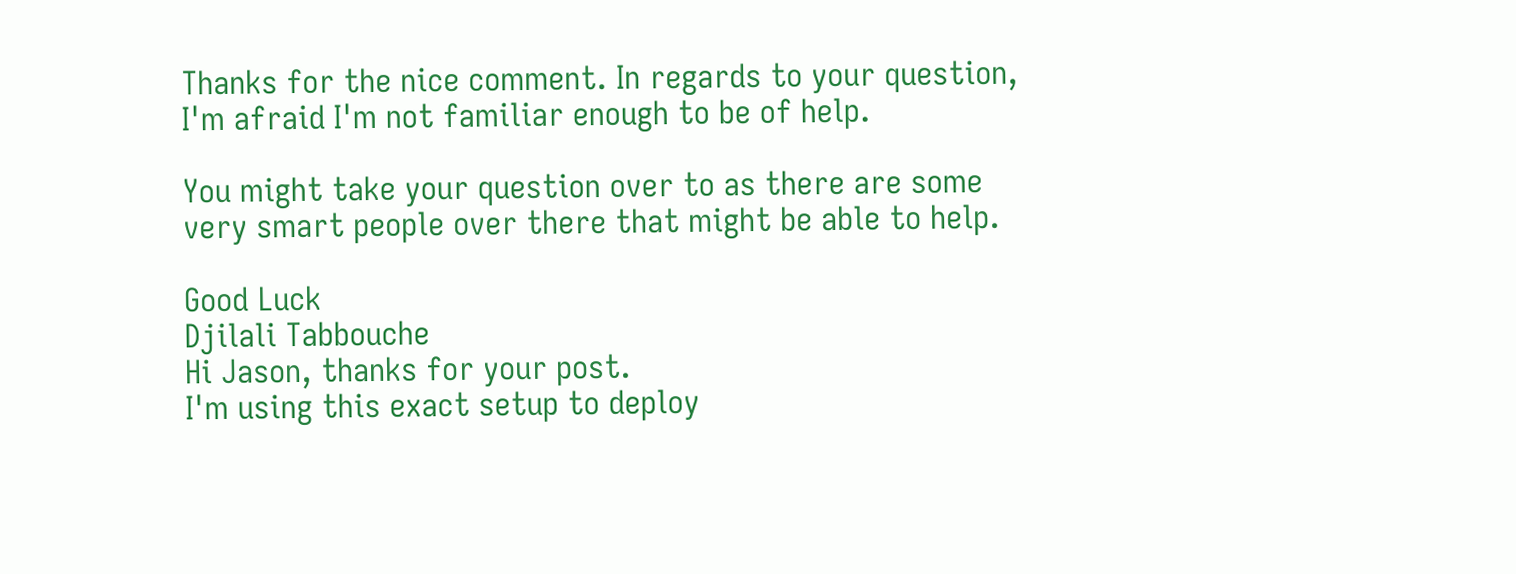Thanks for the nice comment. In regards to your question, I'm afraid I'm not familiar enough to be of help.

You might take your question over to as there are some very smart people over there that might be able to help.

Good Luck
Djilali Tabbouche
Hi Jason, thanks for your post.
I'm using this exact setup to deploy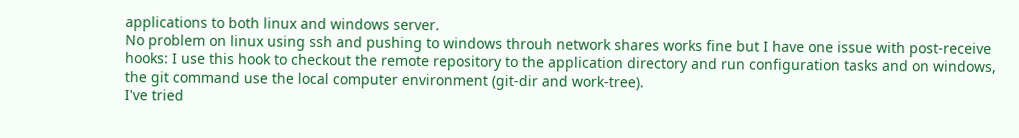applications to both linux and windows server.
No problem on linux using ssh and pushing to windows throuh network shares works fine but I have one issue with post-receive hooks: I use this hook to checkout the remote repository to the application directory and run configuration tasks and on windows, the git command use the local computer environment (git-dir and work-tree).
I've tried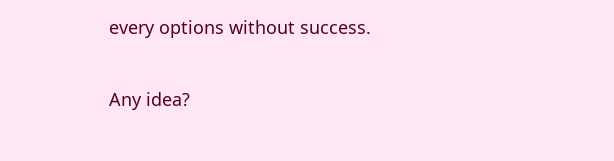every options without success.

Any idea?